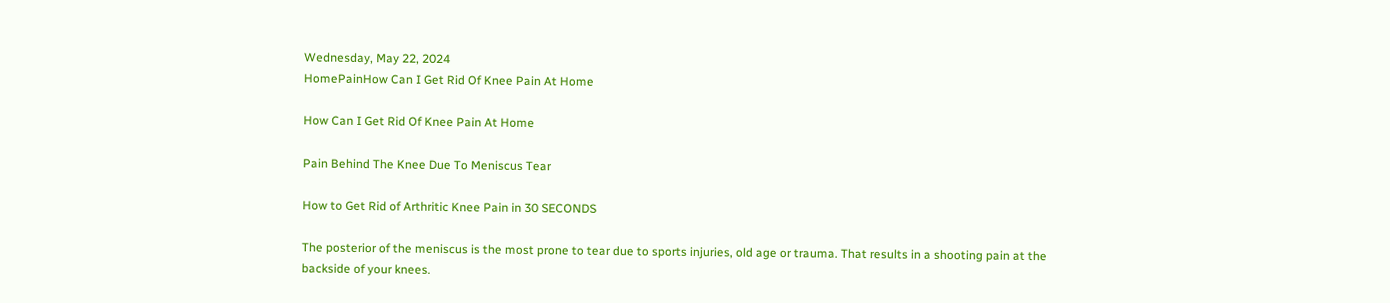Wednesday, May 22, 2024
HomePainHow Can I Get Rid Of Knee Pain At Home

How Can I Get Rid Of Knee Pain At Home

Pain Behind The Knee Due To Meniscus Tear

How to Get Rid of Arthritic Knee Pain in 30 SECONDS

The posterior of the meniscus is the most prone to tear due to sports injuries, old age or trauma. That results in a shooting pain at the backside of your knees.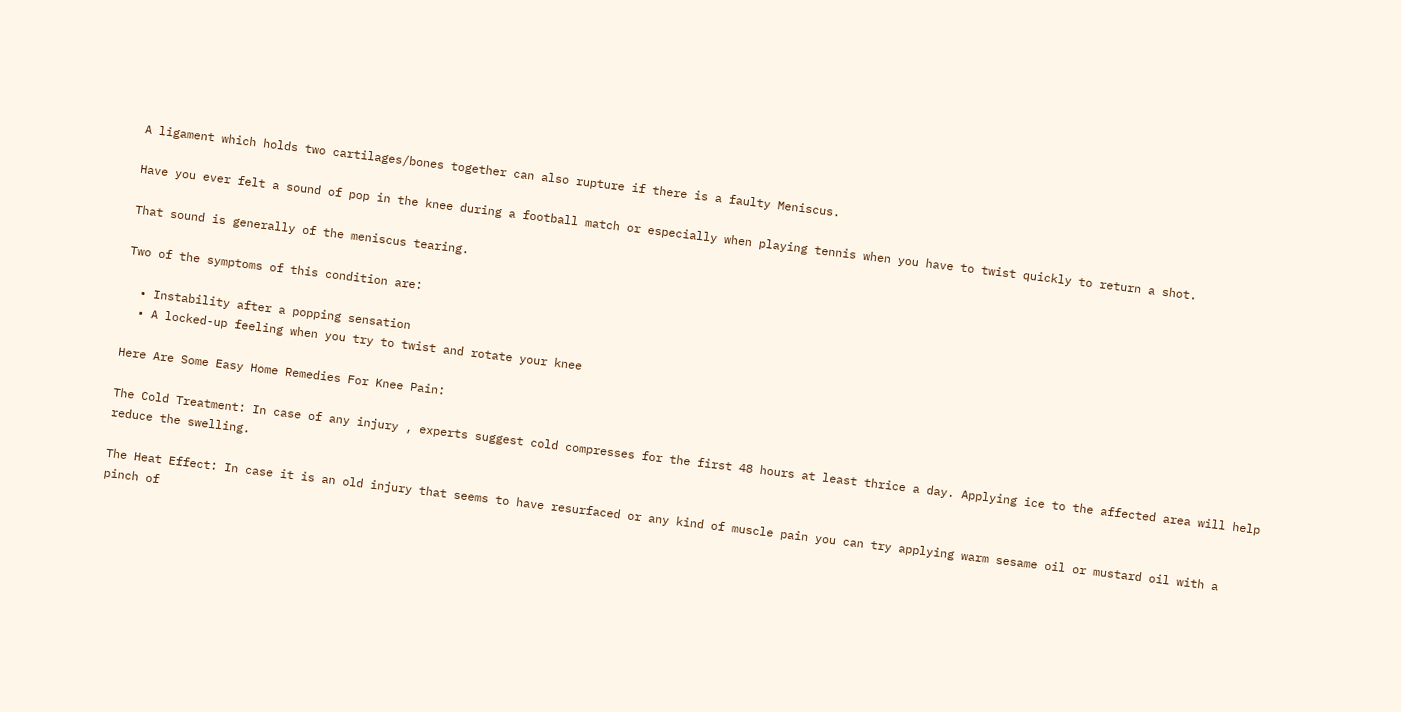A ligament which holds two cartilages/bones together can also rupture if there is a faulty Meniscus.

Have you ever felt a sound of pop in the knee during a football match or especially when playing tennis when you have to twist quickly to return a shot.

That sound is generally of the meniscus tearing.

Two of the symptoms of this condition are:

  • Instability after a popping sensation
  • A locked-up feeling when you try to twist and rotate your knee

Here Are Some Easy Home Remedies For Knee Pain:

The Cold Treatment: In case of any injury , experts suggest cold compresses for the first 48 hours at least thrice a day. Applying ice to the affected area will help reduce the swelling.

The Heat Effect: In case it is an old injury that seems to have resurfaced or any kind of muscle pain you can try applying warm sesame oil or mustard oil with a pinch of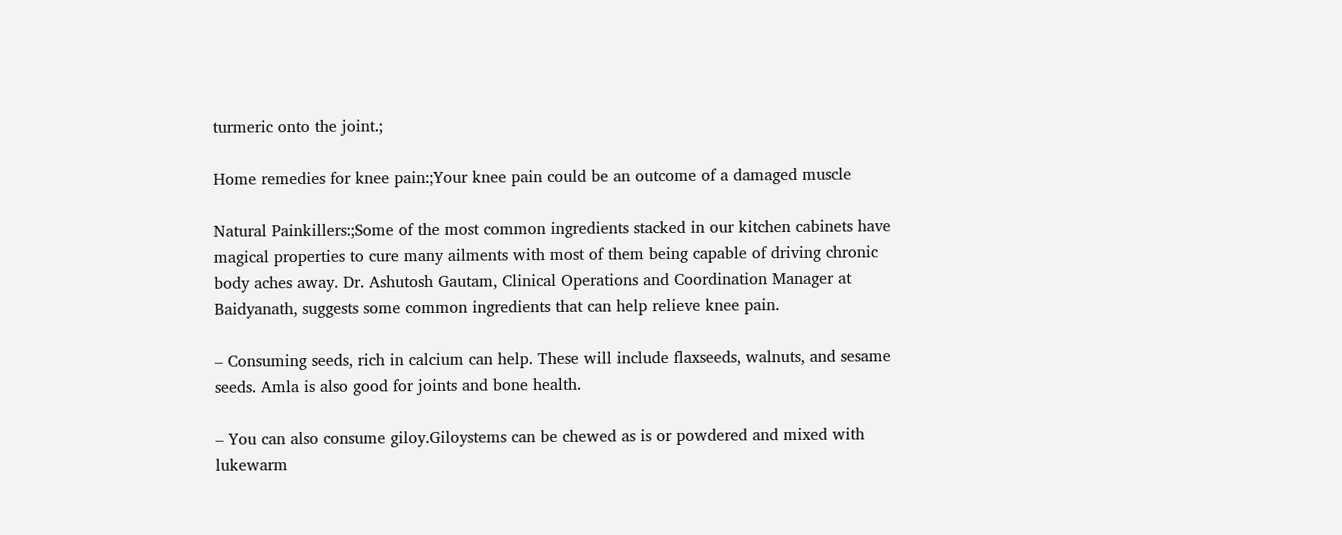turmeric onto the joint.;

Home remedies for knee pain:;Your knee pain could be an outcome of a damaged muscle

Natural Painkillers:;Some of the most common ingredients stacked in our kitchen cabinets have magical properties to cure many ailments with most of them being capable of driving chronic body aches away. Dr. Ashutosh Gautam, Clinical Operations and Coordination Manager at Baidyanath, suggests some common ingredients that can help relieve knee pain.

– Consuming seeds, rich in calcium can help. These will include flaxseeds, walnuts, and sesame seeds. Amla is also good for joints and bone health.

– You can also consume giloy.Giloystems can be chewed as is or powdered and mixed with lukewarm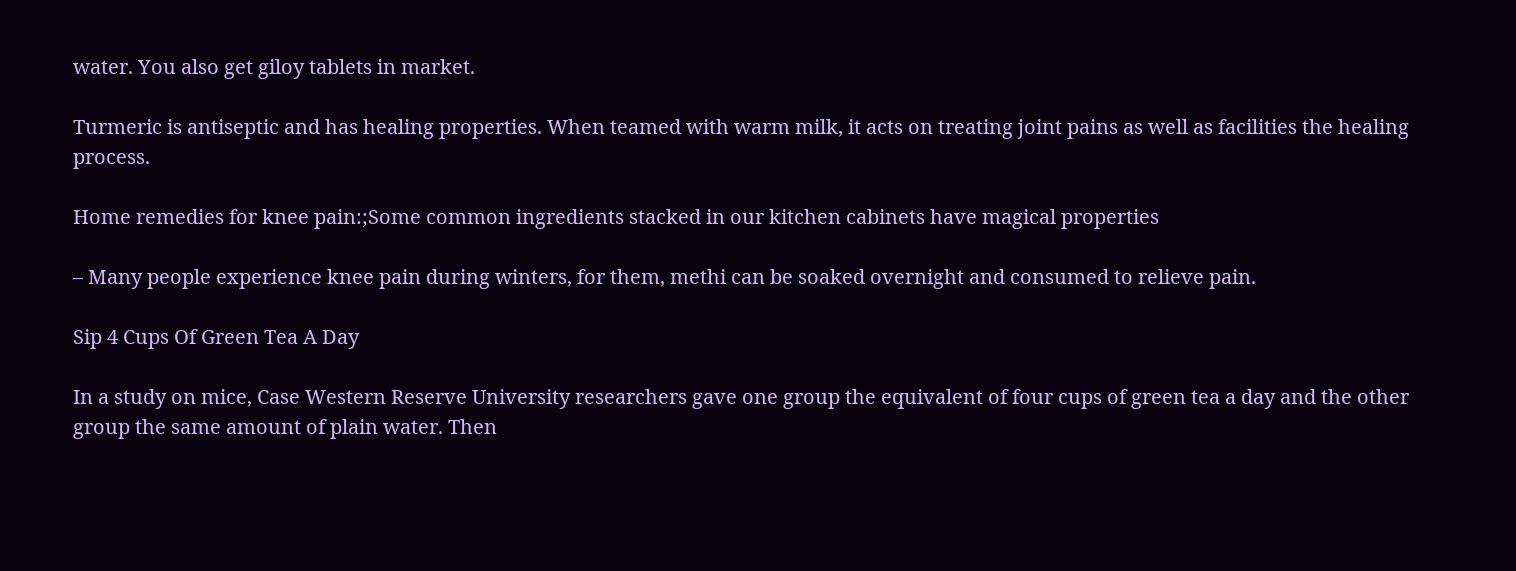water. You also get giloy tablets in market.

Turmeric is antiseptic and has healing properties. When teamed with warm milk, it acts on treating joint pains as well as facilities the healing process.

Home remedies for knee pain:;Some common ingredients stacked in our kitchen cabinets have magical properties

– Many people experience knee pain during winters, for them, methi can be soaked overnight and consumed to relieve pain.

Sip 4 Cups Of Green Tea A Day

In a study on mice, Case Western Reserve University researchers gave one group the equivalent of four cups of green tea a day and the other group the same amount of plain water. Then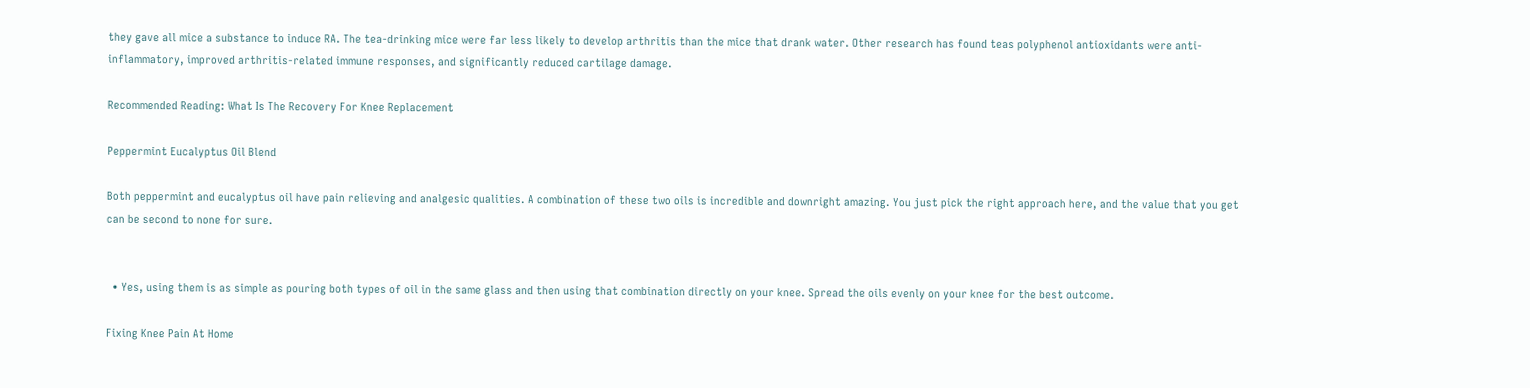they gave all mice a substance to induce RA. The tea-drinking mice were far less likely to develop arthritis than the mice that drank water. Other research has found teas polyphenol antioxidants were anti-inflammatory, improved arthritis-related immune responses, and significantly reduced cartilage damage.

Recommended Reading: What Is The Recovery For Knee Replacement

Peppermint Eucalyptus Oil Blend

Both peppermint and eucalyptus oil have pain relieving and analgesic qualities. A combination of these two oils is incredible and downright amazing. You just pick the right approach here, and the value that you get can be second to none for sure.


  • Yes, using them is as simple as pouring both types of oil in the same glass and then using that combination directly on your knee. Spread the oils evenly on your knee for the best outcome.

Fixing Knee Pain At Home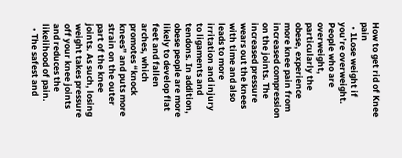How to get rid of Knee pain
  • 1Lose weight if you’re overweight. People who are overweight, particularly the obese, experience more knee pain from increased compression on the joints. The increased pressure wears out the knees with time and also leads to more irritation and injury to ligaments and tendons. In addition, obese people are more likely to develop flat feet and fallen arches, which promotes “knock knees” and puts more strain on the outer part of the knee joints. As such, losing weight takes pressure off your knee joints and reduces the likelihood of pain.
  • The safest and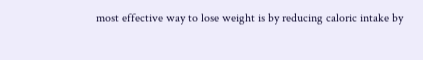most effective way to lose weight is by reducing caloric intake by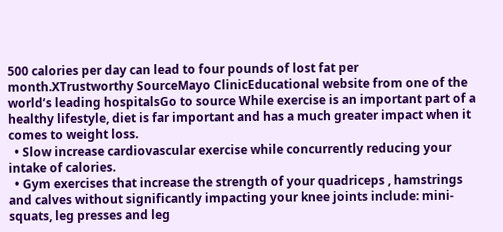500 calories per day can lead to four pounds of lost fat per month.XTrustworthy SourceMayo ClinicEducational website from one of the world’s leading hospitalsGo to source While exercise is an important part of a healthy lifestyle, diet is far important and has a much greater impact when it comes to weight loss.
  • Slow increase cardiovascular exercise while concurrently reducing your intake of calories.
  • Gym exercises that increase the strength of your quadriceps , hamstrings and calves without significantly impacting your knee joints include: mini-squats, leg presses and leg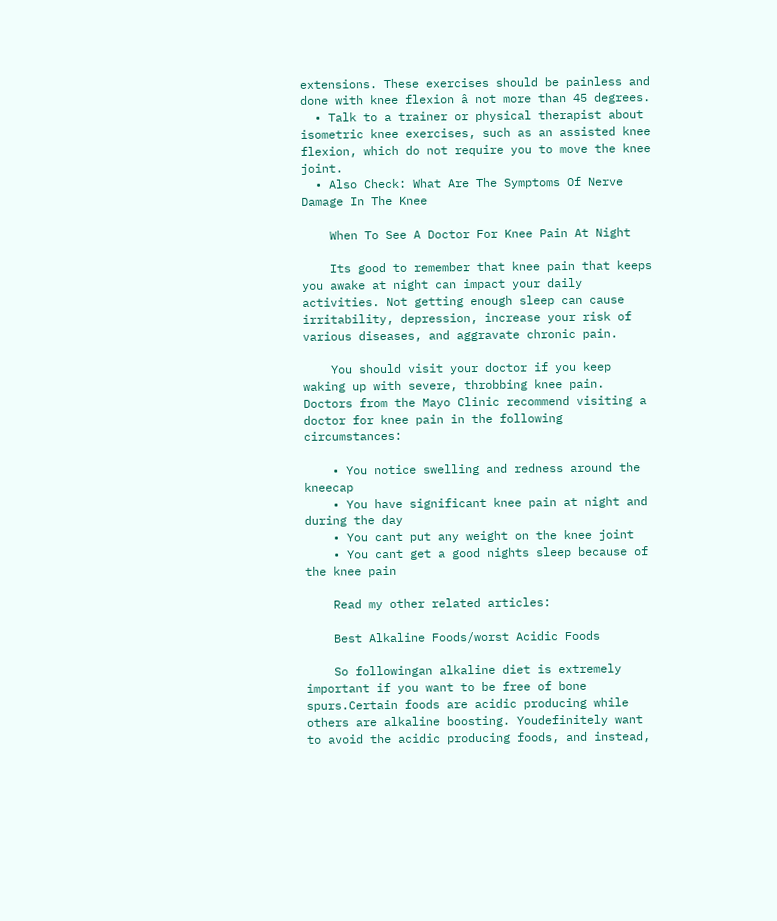extensions. These exercises should be painless and done with knee flexion â not more than 45 degrees.
  • Talk to a trainer or physical therapist about isometric knee exercises, such as an assisted knee flexion, which do not require you to move the knee joint.
  • Also Check: What Are The Symptoms Of Nerve Damage In The Knee

    When To See A Doctor For Knee Pain At Night

    Its good to remember that knee pain that keeps you awake at night can impact your daily activities. Not getting enough sleep can cause irritability, depression, increase your risk of various diseases, and aggravate chronic pain.

    You should visit your doctor if you keep waking up with severe, throbbing knee pain. Doctors from the Mayo Clinic recommend visiting a doctor for knee pain in the following circumstances:

    • You notice swelling and redness around the kneecap
    • You have significant knee pain at night and during the day
    • You cant put any weight on the knee joint
    • You cant get a good nights sleep because of the knee pain

    Read my other related articles:

    Best Alkaline Foods/worst Acidic Foods

    So followingan alkaline diet is extremely important if you want to be free of bone spurs.Certain foods are acidic producing while others are alkaline boosting. Youdefinitely want to avoid the acidic producing foods, and instead,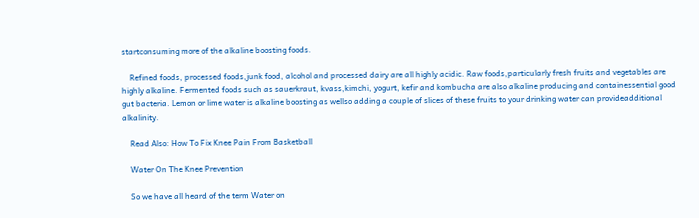startconsuming more of the alkaline boosting foods.

    Refined foods, processed foods,junk food, alcohol and processed dairy are all highly acidic. Raw foods,particularly fresh fruits and vegetables are highly alkaline. Fermented foods such as sauerkraut, kvass,kimchi, yogurt, kefir and kombucha are also alkaline producing and containessential good gut bacteria. Lemon or lime water is alkaline boosting as wellso adding a couple of slices of these fruits to your drinking water can provideadditional alkalinity.

    Read Also: How To Fix Knee Pain From Basketball

    Water On The Knee Prevention

    So we have all heard of the term Water on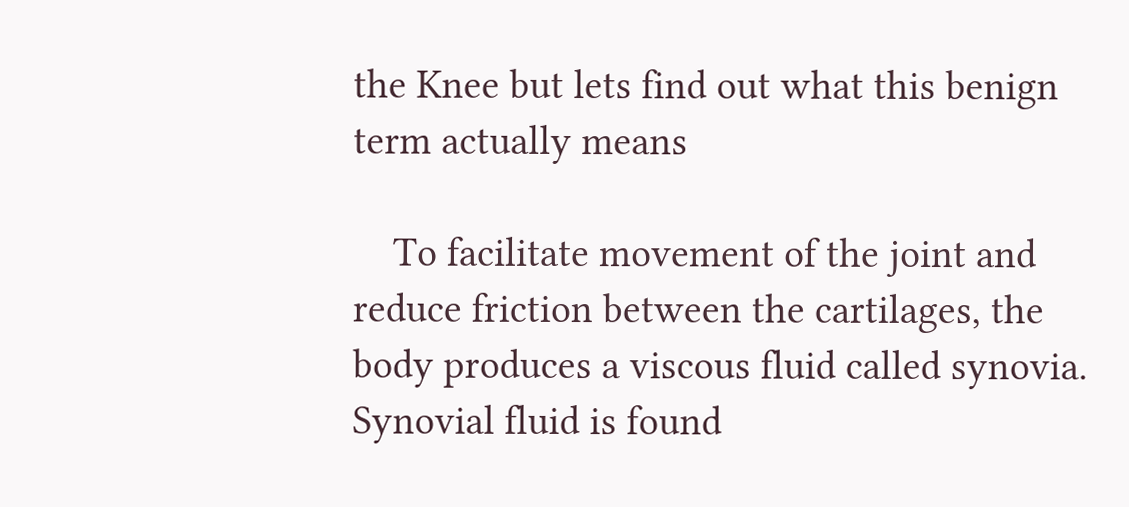the Knee but lets find out what this benign term actually means

    To facilitate movement of the joint and reduce friction between the cartilages, the body produces a viscous fluid called synovia. Synovial fluid is found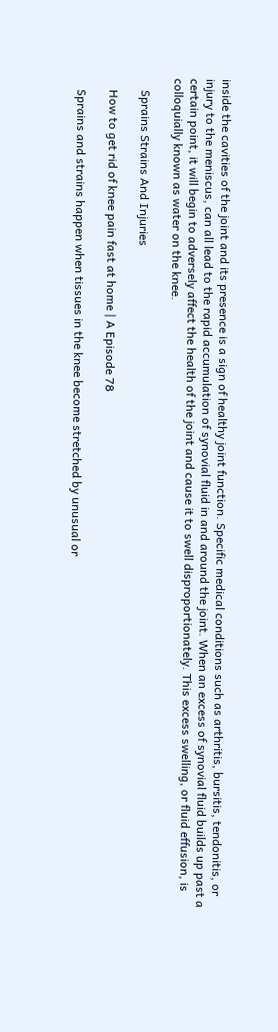inside the cavities of the joint and its presence is a sign of healthy joint function. Specific medical conditions such as arthritis, bursitis, tendonitis, or injury to the meniscus, can all lead to the rapid accumulation of synovial fluid in and around the joint. When an excess of synovial fluid builds up past a certain point, it will begin to adversely affect the health of the joint and cause it to swell disproportionately. This excess swelling, or fluid effusion, is colloquially known as water on the knee.

    Sprains Strains And Injuries

    How to get rid of knee pain fast at home | A Episode 78

    Sprains and strains happen when tissues in the knee become stretched by unusual or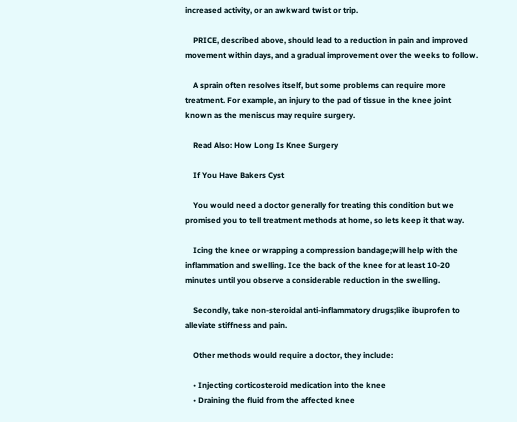increased activity, or an awkward twist or trip.

    PRICE, described above, should lead to a reduction in pain and improved movement within days, and a gradual improvement over the weeks to follow.

    A sprain often resolves itself, but some problems can require more treatment. For example, an injury to the pad of tissue in the knee joint known as the meniscus may require surgery.

    Read Also: How Long Is Knee Surgery

    If You Have Bakers Cyst

    You would need a doctor generally for treating this condition but we promised you to tell treatment methods at home, so lets keep it that way.

    Icing the knee or wrapping a compression bandage;will help with the inflammation and swelling. Ice the back of the knee for at least 10-20 minutes until you observe a considerable reduction in the swelling.

    Secondly, take non-steroidal anti-inflammatory drugs;like ibuprofen to alleviate stiffness and pain.

    Other methods would require a doctor, they include:

    • Injecting corticosteroid medication into the knee
    • Draining the fluid from the affected knee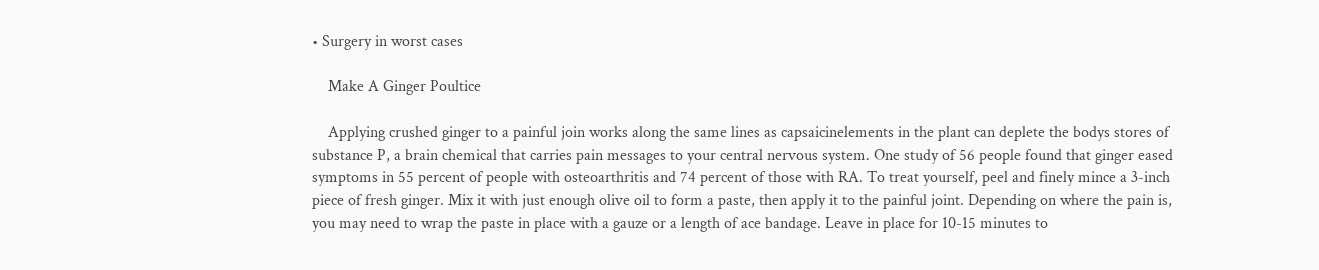• Surgery in worst cases

    Make A Ginger Poultice

    Applying crushed ginger to a painful join works along the same lines as capsaicinelements in the plant can deplete the bodys stores of substance P, a brain chemical that carries pain messages to your central nervous system. One study of 56 people found that ginger eased symptoms in 55 percent of people with osteoarthritis and 74 percent of those with RA. To treat yourself, peel and finely mince a 3-inch piece of fresh ginger. Mix it with just enough olive oil to form a paste, then apply it to the painful joint. Depending on where the pain is, you may need to wrap the paste in place with a gauze or a length of ace bandage. Leave in place for 10-15 minutes to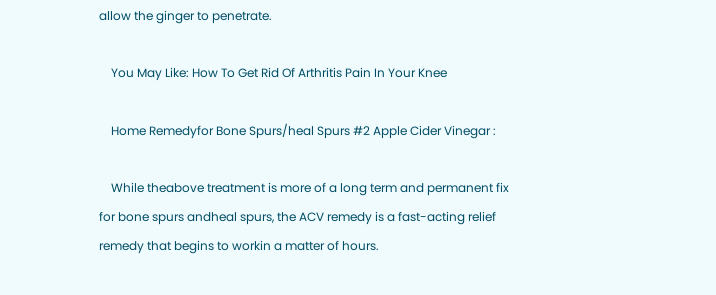allow the ginger to penetrate.

    You May Like: How To Get Rid Of Arthritis Pain In Your Knee

    Home Remedyfor Bone Spurs/heal Spurs #2 Apple Cider Vinegar :

    While theabove treatment is more of a long term and permanent fix for bone spurs andheal spurs, the ACV remedy is a fast-acting relief remedy that begins to workin a matter of hours.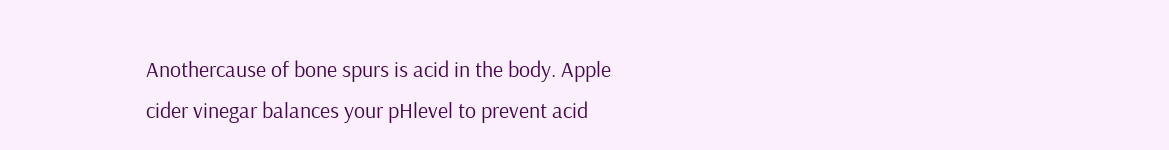Anothercause of bone spurs is acid in the body. Apple cider vinegar balances your pHlevel to prevent acid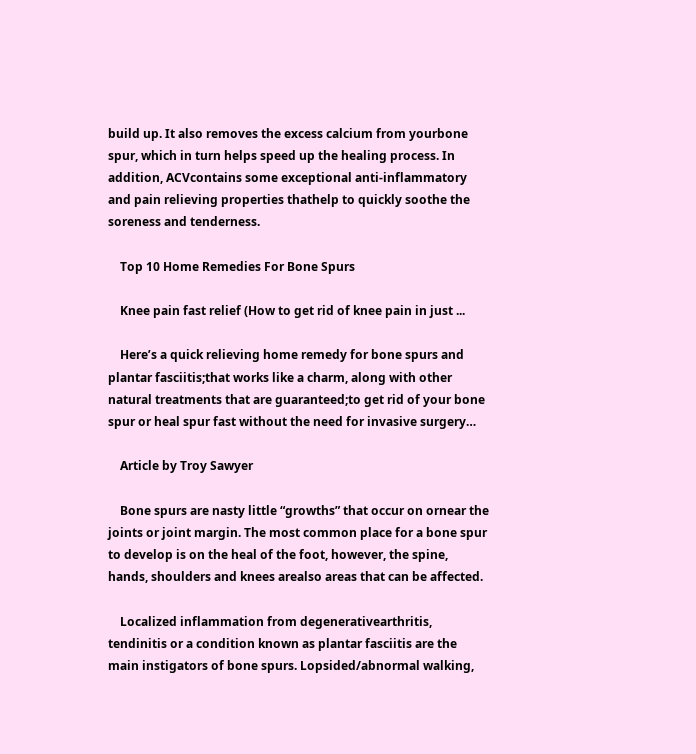build up. It also removes the excess calcium from yourbone spur, which in turn helps speed up the healing process. In addition, ACVcontains some exceptional anti-inflammatory and pain relieving properties thathelp to quickly soothe the soreness and tenderness.

    Top 10 Home Remedies For Bone Spurs

    Knee pain fast relief (How to get rid of knee pain in just ...

    Here’s a quick relieving home remedy for bone spurs and plantar fasciitis;that works like a charm, along with other natural treatments that are guaranteed;to get rid of your bone spur or heal spur fast without the need for invasive surgery…

    Article by Troy Sawyer

    Bone spurs are nasty little “growths” that occur on ornear the joints or joint margin. The most common place for a bone spur to develop is on the heal of the foot, however, the spine, hands, shoulders and knees arealso areas that can be affected.

    Localized inflammation from degenerativearthritis, tendinitis or a condition known as plantar fasciitis are the main instigators of bone spurs. Lopsided/abnormal walking,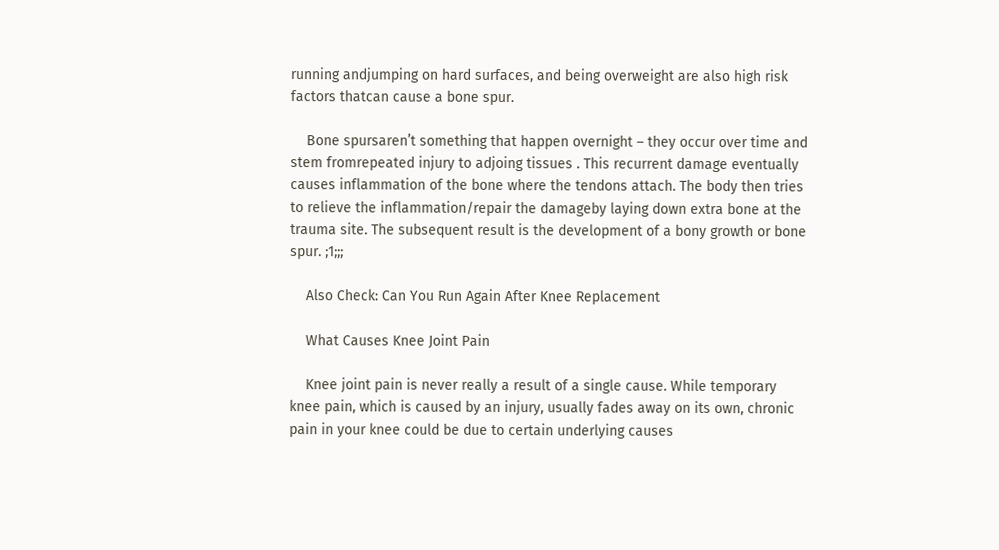running andjumping on hard surfaces, and being overweight are also high risk factors thatcan cause a bone spur.

    Bone spursaren’t something that happen overnight – they occur over time and stem fromrepeated injury to adjoing tissues . This recurrent damage eventually causes inflammation of the bone where the tendons attach. The body then tries to relieve the inflammation/repair the damageby laying down extra bone at the trauma site. The subsequent result is the development of a bony growth or bone spur. ;1;;;

    Also Check: Can You Run Again After Knee Replacement

    What Causes Knee Joint Pain

    Knee joint pain is never really a result of a single cause. While temporary knee pain, which is caused by an injury, usually fades away on its own, chronic pain in your knee could be due to certain underlying causes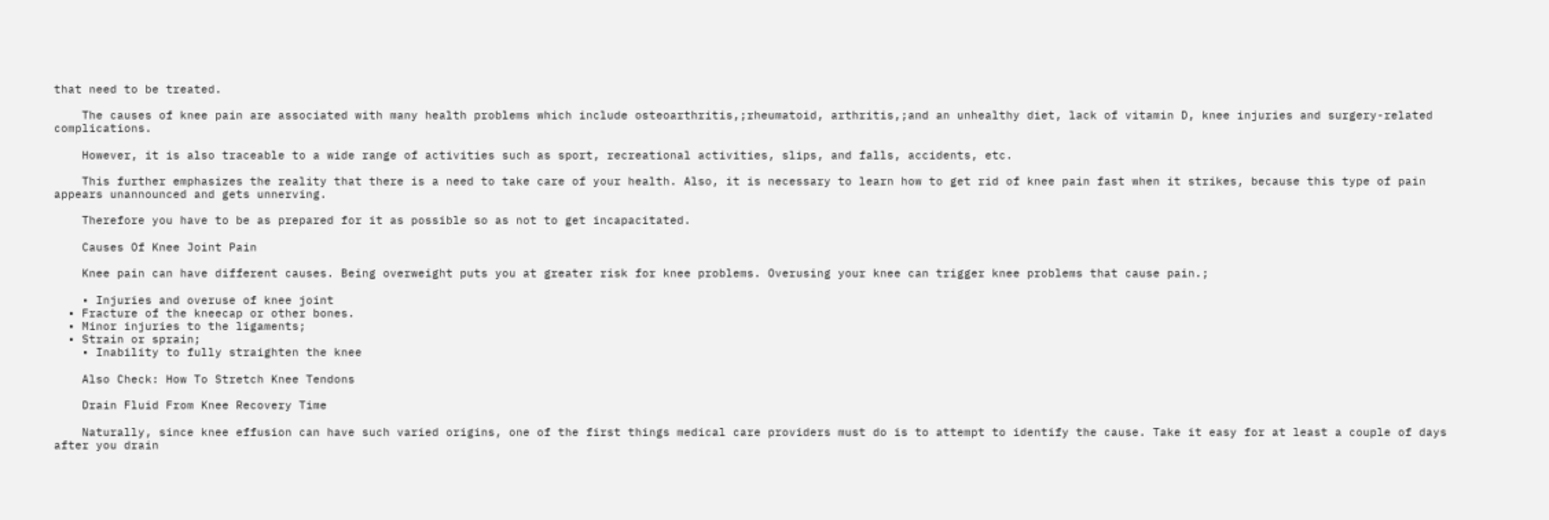that need to be treated.

    The causes of knee pain are associated with many health problems which include osteoarthritis,;rheumatoid, arthritis,;and an unhealthy diet, lack of vitamin D, knee injuries and surgery-related complications.

    However, it is also traceable to a wide range of activities such as sport, recreational activities, slips, and falls, accidents, etc.

    This further emphasizes the reality that there is a need to take care of your health. Also, it is necessary to learn how to get rid of knee pain fast when it strikes, because this type of pain appears unannounced and gets unnerving.

    Therefore you have to be as prepared for it as possible so as not to get incapacitated.

    Causes Of Knee Joint Pain

    Knee pain can have different causes. Being overweight puts you at greater risk for knee problems. Overusing your knee can trigger knee problems that cause pain.;

    • Injuries and overuse of knee joint
  • Fracture of the kneecap or other bones.
  • Minor injuries to the ligaments;
  • Strain or sprain;
    • Inability to fully straighten the knee

    Also Check: How To Stretch Knee Tendons

    Drain Fluid From Knee Recovery Time

    Naturally, since knee effusion can have such varied origins, one of the first things medical care providers must do is to attempt to identify the cause. Take it easy for at least a couple of days after you drain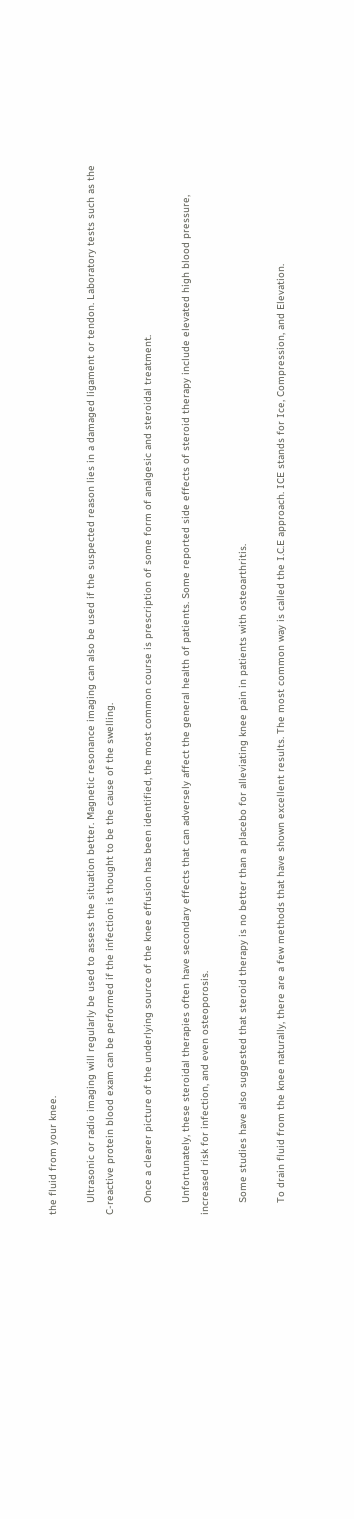the fluid from your knee.

    Ultrasonic or radio imaging will regularly be used to assess the situation better. Magnetic resonance imaging can also be used if the suspected reason lies in a damaged ligament or tendon. Laboratory tests such as the C-reactive protein blood exam can be performed if the infection is thought to be the cause of the swelling.

    Once a clearer picture of the underlying source of the knee effusion has been identified, the most common course is prescription of some form of analgesic and steroidal treatment.

    Unfortunately, these steroidal therapies often have secondary effects that can adversely affect the general health of patients. Some reported side effects of steroid therapy include elevated high blood pressure, increased risk for infection, and even osteoporosis.

    Some studies have also suggested that steroid therapy is no better than a placebo for alleviating knee pain in patients with osteoarthritis.

    To drain fluid from the knee naturally, there are a few methods that have shown excellent results. The most common way is called the I.C.E approach. ICE stands for Ice, Compression, and Elevation.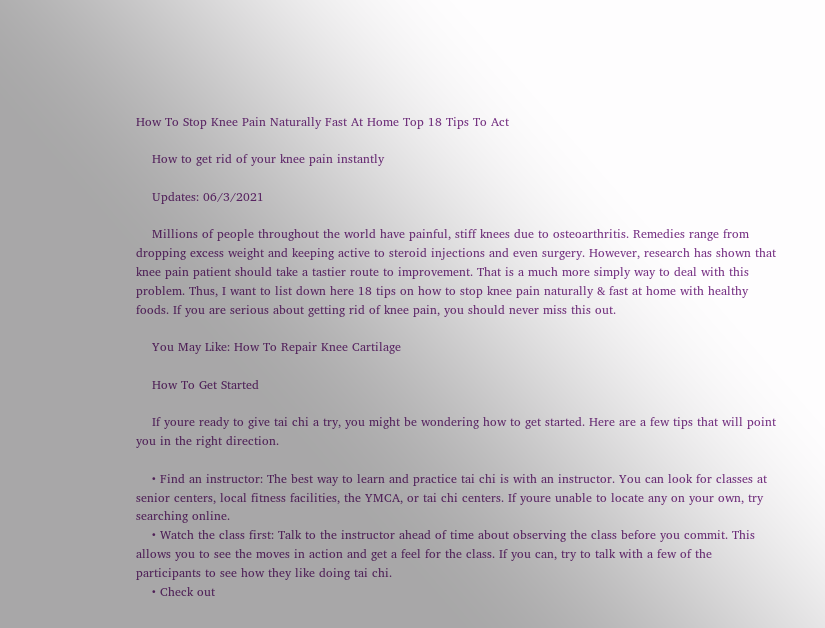How To Stop Knee Pain Naturally Fast At Home Top 18 Tips To Act

    How to get rid of your knee pain instantly

    Updates: 06/3/2021

    Millions of people throughout the world have painful, stiff knees due to osteoarthritis. Remedies range from dropping excess weight and keeping active to steroid injections and even surgery. However, research has shown that knee pain patient should take a tastier route to improvement. That is a much more simply way to deal with this problem. Thus, I want to list down here 18 tips on how to stop knee pain naturally & fast at home with healthy foods. If you are serious about getting rid of knee pain, you should never miss this out.

    You May Like: How To Repair Knee Cartilage

    How To Get Started

    If youre ready to give tai chi a try, you might be wondering how to get started. Here are a few tips that will point you in the right direction.

    • Find an instructor: The best way to learn and practice tai chi is with an instructor. You can look for classes at senior centers, local fitness facilities, the YMCA, or tai chi centers. If youre unable to locate any on your own, try searching online.
    • Watch the class first: Talk to the instructor ahead of time about observing the class before you commit. This allows you to see the moves in action and get a feel for the class. If you can, try to talk with a few of the participants to see how they like doing tai chi.
    • Check out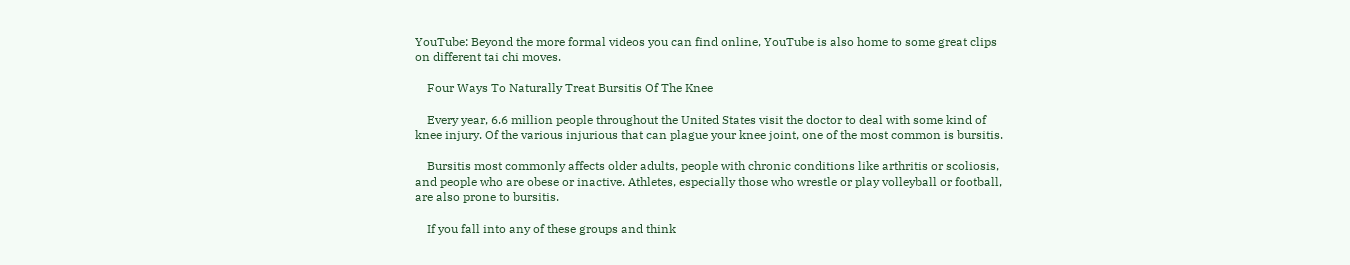YouTube: Beyond the more formal videos you can find online, YouTube is also home to some great clips on different tai chi moves.

    Four Ways To Naturally Treat Bursitis Of The Knee

    Every year, 6.6 million people throughout the United States visit the doctor to deal with some kind of knee injury. Of the various injurious that can plague your knee joint, one of the most common is bursitis.

    Bursitis most commonly affects older adults, people with chronic conditions like arthritis or scoliosis, and people who are obese or inactive. Athletes, especially those who wrestle or play volleyball or football, are also prone to bursitis.

    If you fall into any of these groups and think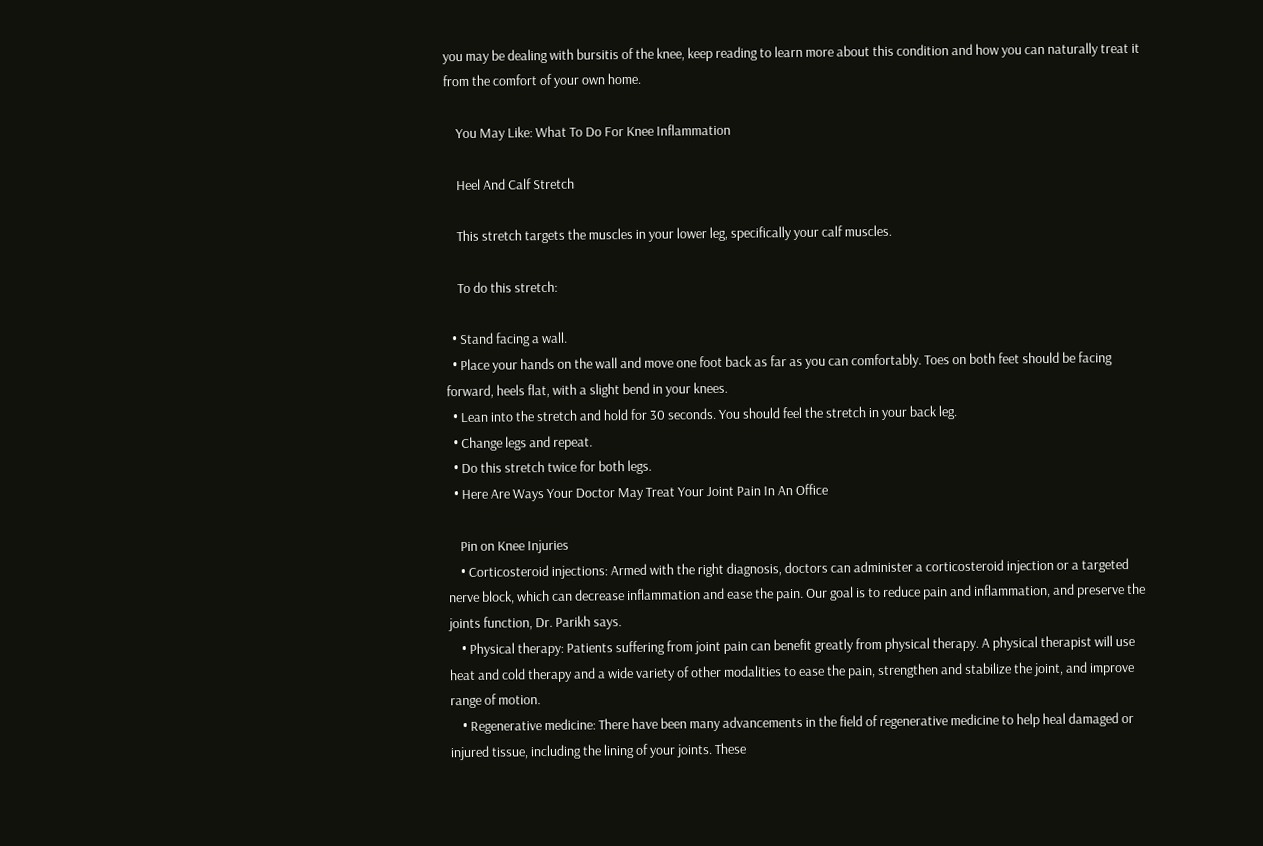you may be dealing with bursitis of the knee, keep reading to learn more about this condition and how you can naturally treat it from the comfort of your own home.

    You May Like: What To Do For Knee Inflammation

    Heel And Calf Stretch

    This stretch targets the muscles in your lower leg, specifically your calf muscles.

    To do this stretch:

  • Stand facing a wall.
  • Place your hands on the wall and move one foot back as far as you can comfortably. Toes on both feet should be facing forward, heels flat, with a slight bend in your knees.
  • Lean into the stretch and hold for 30 seconds. You should feel the stretch in your back leg.
  • Change legs and repeat.
  • Do this stretch twice for both legs.
  • Here Are Ways Your Doctor May Treat Your Joint Pain In An Office

    Pin on Knee Injuries
    • Corticosteroid injections: Armed with the right diagnosis, doctors can administer a corticosteroid injection or a targeted nerve block, which can decrease inflammation and ease the pain. Our goal is to reduce pain and inflammation, and preserve the joints function, Dr. Parikh says.
    • Physical therapy: Patients suffering from joint pain can benefit greatly from physical therapy. A physical therapist will use heat and cold therapy and a wide variety of other modalities to ease the pain, strengthen and stabilize the joint, and improve range of motion.
    • Regenerative medicine: There have been many advancements in the field of regenerative medicine to help heal damaged or injured tissue, including the lining of your joints. These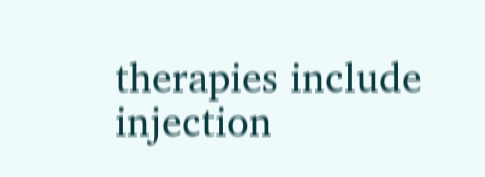therapies include injection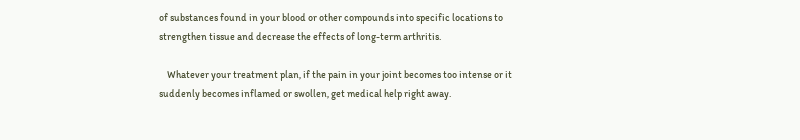of substances found in your blood or other compounds into specific locations to strengthen tissue and decrease the effects of long-term arthritis.

    Whatever your treatment plan, if the pain in your joint becomes too intense or it suddenly becomes inflamed or swollen, get medical help right away.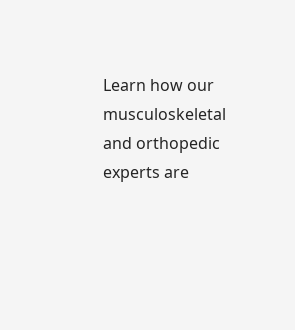Learn how our musculoskeletal and orthopedic experts are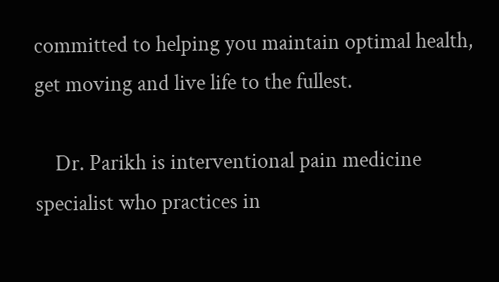committed to helping you maintain optimal health, get moving and live life to the fullest.

    Dr. Parikh is interventional pain medicine specialist who practices in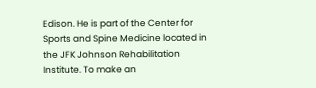Edison. He is part of the Center for Sports and Spine Medicine located in the JFK Johnson Rehabilitation Institute. To make an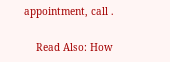appointment, call .

    Read Also: How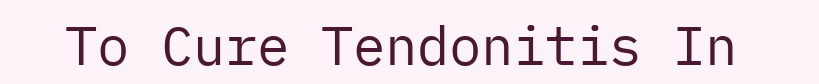To Cure Tendonitis In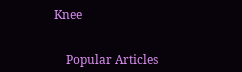Knee


    Popular Articles